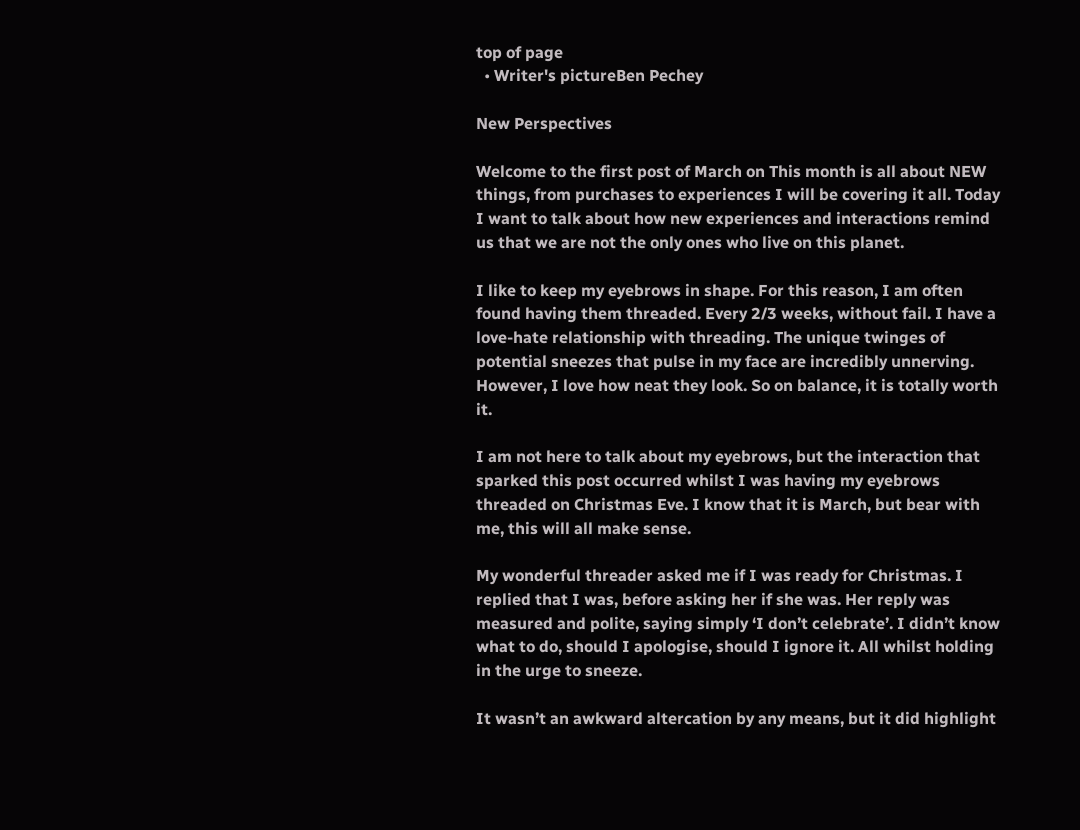top of page
  • Writer's pictureBen Pechey

New Perspectives

Welcome to the first post of March on This month is all about NEW things, from purchases to experiences I will be covering it all. Today I want to talk about how new experiences and interactions remind us that we are not the only ones who live on this planet.

I like to keep my eyebrows in shape. For this reason, I am often found having them threaded. Every 2/3 weeks, without fail. I have a love-hate relationship with threading. The unique twinges of potential sneezes that pulse in my face are incredibly unnerving. However, I love how neat they look. So on balance, it is totally worth it.

I am not here to talk about my eyebrows, but the interaction that sparked this post occurred whilst I was having my eyebrows threaded on Christmas Eve. I know that it is March, but bear with me, this will all make sense.

My wonderful threader asked me if I was ready for Christmas. I replied that I was, before asking her if she was. Her reply was measured and polite, saying simply ‘I don’t celebrate’. I didn’t know what to do, should I apologise, should I ignore it. All whilst holding in the urge to sneeze.

It wasn’t an awkward altercation by any means, but it did highlight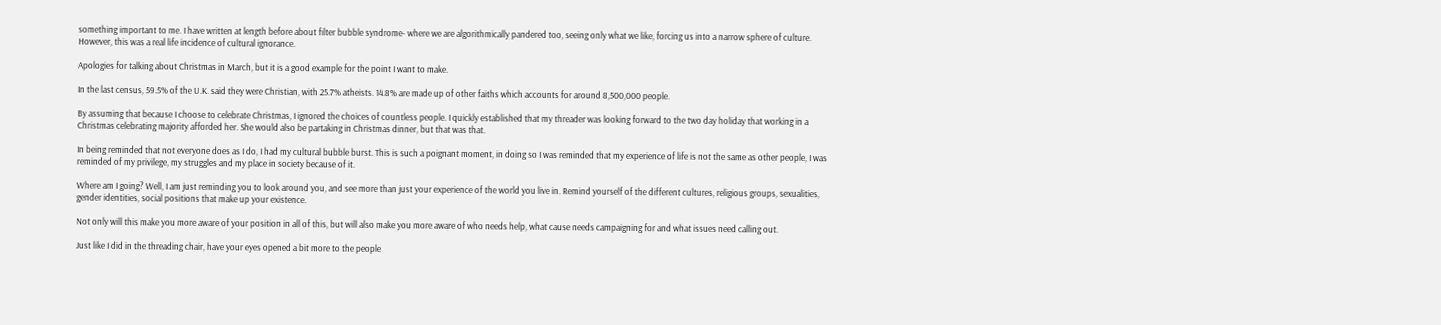something important to me. I have written at length before about filter bubble syndrome- where we are algorithmically pandered too, seeing only what we like, forcing us into a narrow sphere of culture. However, this was a real life incidence of cultural ignorance.

Apologies for talking about Christmas in March, but it is a good example for the point I want to make.

In the last census, 59.5% of the U.K. said they were Christian, with 25.7% atheists. 14.8% are made up of other faiths which accounts for around 8,500,000 people.

By assuming that because I choose to celebrate Christmas, I ignored the choices of countless people. I quickly established that my threader was looking forward to the two day holiday that working in a Christmas celebrating majority afforded her. She would also be partaking in Christmas dinner, but that was that.

In being reminded that not everyone does as I do, I had my cultural bubble burst. This is such a poignant moment, in doing so I was reminded that my experience of life is not the same as other people, I was reminded of my privilege, my struggles and my place in society because of it.

Where am I going? Well, I am just reminding you to look around you, and see more than just your experience of the world you live in. Remind yourself of the different cultures, religious groups, sexualities, gender identities, social positions that make up your existence.

Not only will this make you more aware of your position in all of this, but will also make you more aware of who needs help, what cause needs campaigning for and what issues need calling out.

Just like I did in the threading chair, have your eyes opened a bit more to the people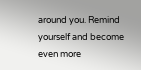around you. Remind yourself and become even more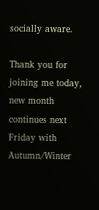socially aware.

Thank you for joining me today, new month continues next Friday with Autumn/Winter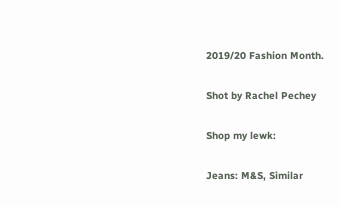2019/20 Fashion Month.

Shot by Rachel Pechey

Shop my lewk:

Jeans: M&S, Similar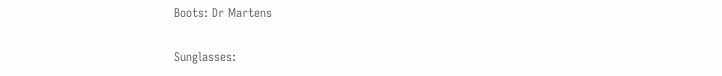Boots: Dr Martens

Sunglasses: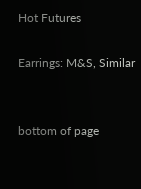Hot Futures

Earrings: M&S, Similar


bottom of page